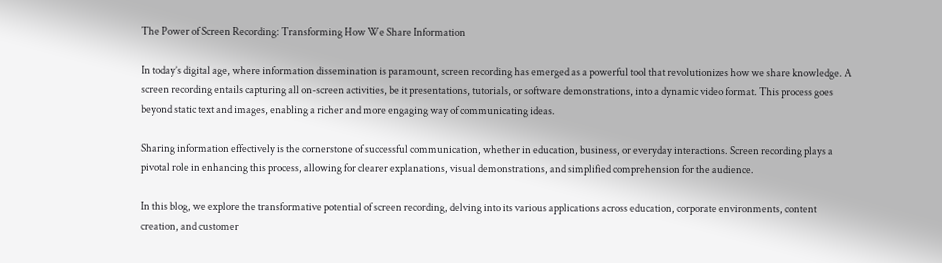The Power of Screen Recording: Transforming How We Share Information

In today’s digital age, where information dissemination is paramount, screen recording has emerged as a powerful tool that revolutionizes how we share knowledge. A screen recording entails capturing all on-screen activities, be it presentations, tutorials, or software demonstrations, into a dynamic video format. This process goes beyond static text and images, enabling a richer and more engaging way of communicating ideas.

Sharing information effectively is the cornerstone of successful communication, whether in education, business, or everyday interactions. Screen recording plays a pivotal role in enhancing this process, allowing for clearer explanations, visual demonstrations, and simplified comprehension for the audience.

In this blog, we explore the transformative potential of screen recording, delving into its various applications across education, corporate environments, content creation, and customer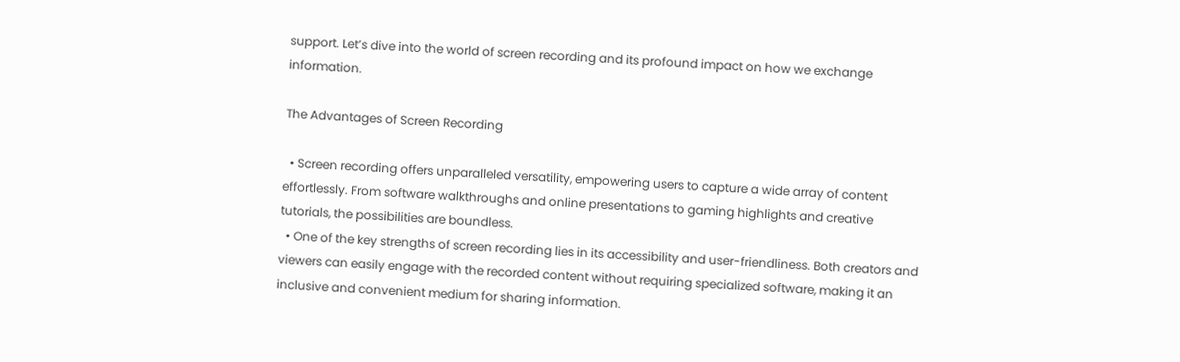support. Let’s dive into the world of screen recording and its profound impact on how we exchange information.

The Advantages of Screen Recording

  • Screen recording offers unparalleled versatility, empowering users to capture a wide array of content effortlessly. From software walkthroughs and online presentations to gaming highlights and creative tutorials, the possibilities are boundless.
  • One of the key strengths of screen recording lies in its accessibility and user-friendliness. Both creators and viewers can easily engage with the recorded content without requiring specialized software, making it an inclusive and convenient medium for sharing information.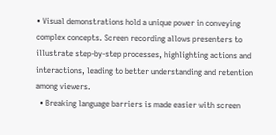• Visual demonstrations hold a unique power in conveying complex concepts. Screen recording allows presenters to illustrate step-by-step processes, highlighting actions and interactions, leading to better understanding and retention among viewers.
  • Breaking language barriers is made easier with screen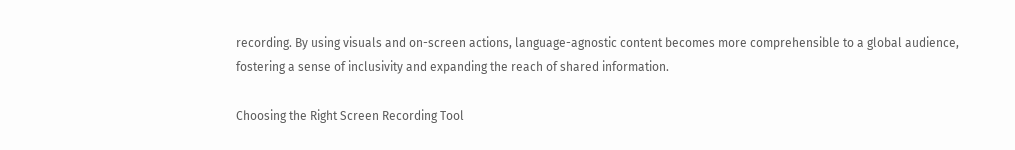recording. By using visuals and on-screen actions, language-agnostic content becomes more comprehensible to a global audience, fostering a sense of inclusivity and expanding the reach of shared information.

Choosing the Right Screen Recording Tool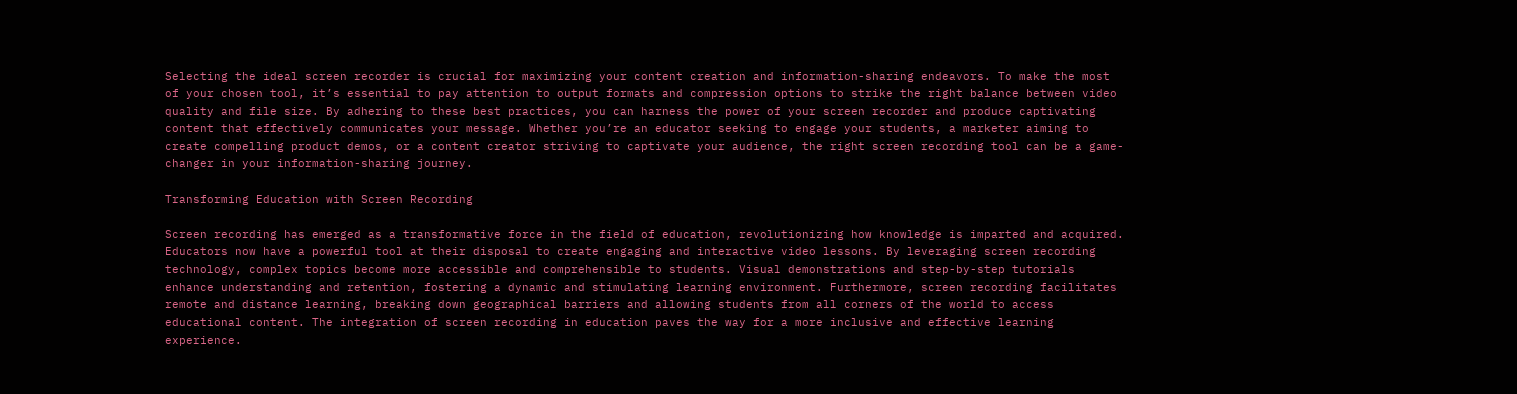Selecting the ideal screen recorder is crucial for maximizing your content creation and information-sharing endeavors. To make the most of your chosen tool, it’s essential to pay attention to output formats and compression options to strike the right balance between video quality and file size. By adhering to these best practices, you can harness the power of your screen recorder and produce captivating content that effectively communicates your message. Whether you’re an educator seeking to engage your students, a marketer aiming to create compelling product demos, or a content creator striving to captivate your audience, the right screen recording tool can be a game-changer in your information-sharing journey.

Transforming Education with Screen Recording

Screen recording has emerged as a transformative force in the field of education, revolutionizing how knowledge is imparted and acquired. Educators now have a powerful tool at their disposal to create engaging and interactive video lessons. By leveraging screen recording technology, complex topics become more accessible and comprehensible to students. Visual demonstrations and step-by-step tutorials enhance understanding and retention, fostering a dynamic and stimulating learning environment. Furthermore, screen recording facilitates remote and distance learning, breaking down geographical barriers and allowing students from all corners of the world to access educational content. The integration of screen recording in education paves the way for a more inclusive and effective learning experience.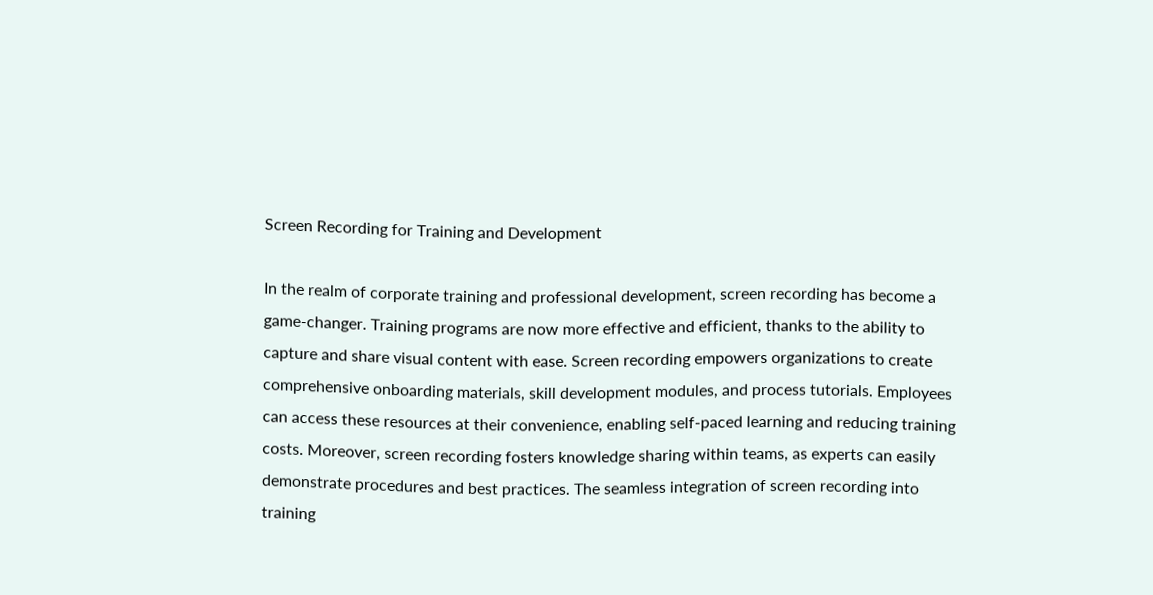Screen Recording for Training and Development

In the realm of corporate training and professional development, screen recording has become a game-changer. Training programs are now more effective and efficient, thanks to the ability to capture and share visual content with ease. Screen recording empowers organizations to create comprehensive onboarding materials, skill development modules, and process tutorials. Employees can access these resources at their convenience, enabling self-paced learning and reducing training costs. Moreover, screen recording fosters knowledge sharing within teams, as experts can easily demonstrate procedures and best practices. The seamless integration of screen recording into training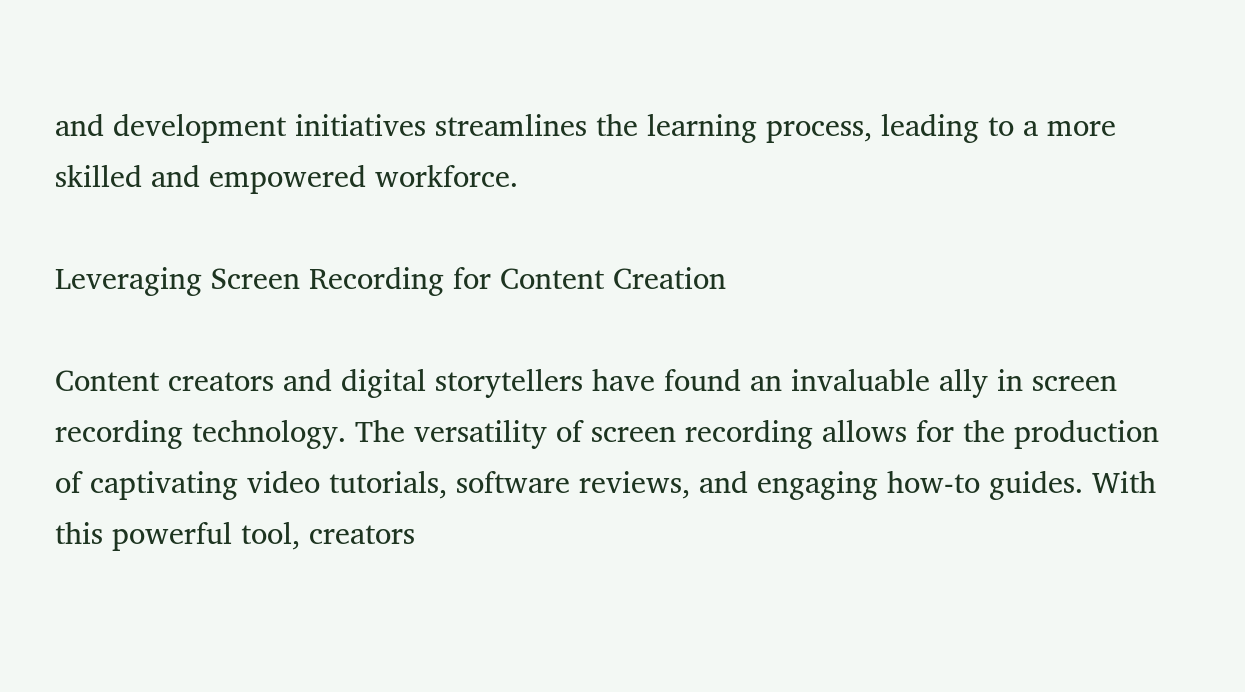and development initiatives streamlines the learning process, leading to a more skilled and empowered workforce.

Leveraging Screen Recording for Content Creation

Content creators and digital storytellers have found an invaluable ally in screen recording technology. The versatility of screen recording allows for the production of captivating video tutorials, software reviews, and engaging how-to guides. With this powerful tool, creators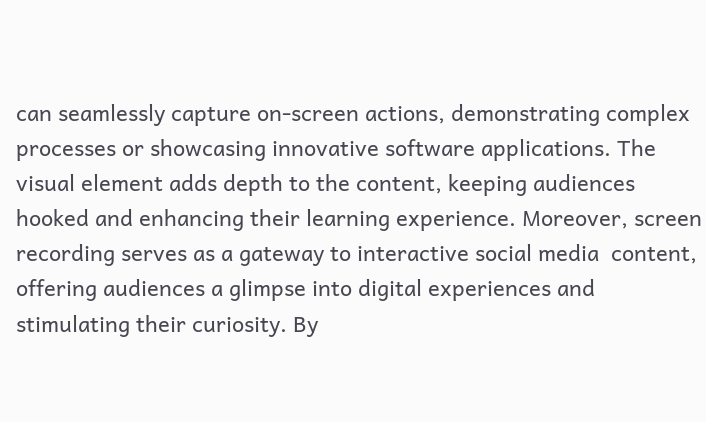can seamlessly capture on-screen actions, demonstrating complex processes or showcasing innovative software applications. The visual element adds depth to the content, keeping audiences hooked and enhancing their learning experience. Moreover, screen recording serves as a gateway to interactive social media  content, offering audiences a glimpse into digital experiences and stimulating their curiosity. By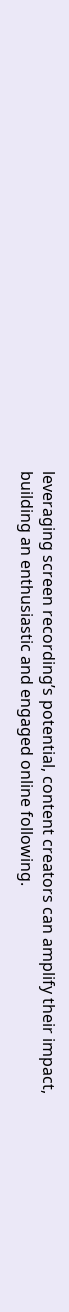leveraging screen recording’s potential, content creators can amplify their impact, building an enthusiastic and engaged online following.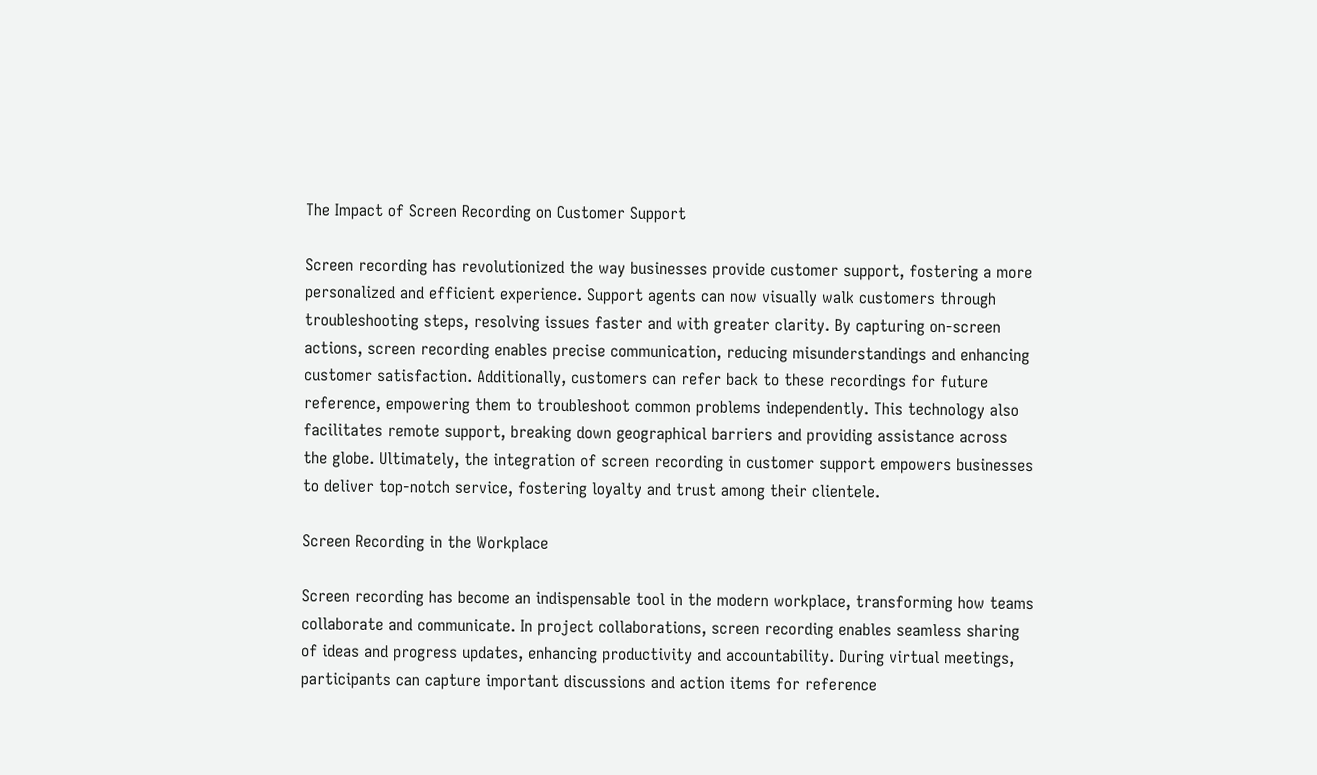The Impact of Screen Recording on Customer Support

Screen recording has revolutionized the way businesses provide customer support, fostering a more personalized and efficient experience. Support agents can now visually walk customers through troubleshooting steps, resolving issues faster and with greater clarity. By capturing on-screen actions, screen recording enables precise communication, reducing misunderstandings and enhancing customer satisfaction. Additionally, customers can refer back to these recordings for future reference, empowering them to troubleshoot common problems independently. This technology also facilitates remote support, breaking down geographical barriers and providing assistance across the globe. Ultimately, the integration of screen recording in customer support empowers businesses to deliver top-notch service, fostering loyalty and trust among their clientele.

Screen Recording in the Workplace

Screen recording has become an indispensable tool in the modern workplace, transforming how teams collaborate and communicate. In project collaborations, screen recording enables seamless sharing of ideas and progress updates, enhancing productivity and accountability. During virtual meetings, participants can capture important discussions and action items for reference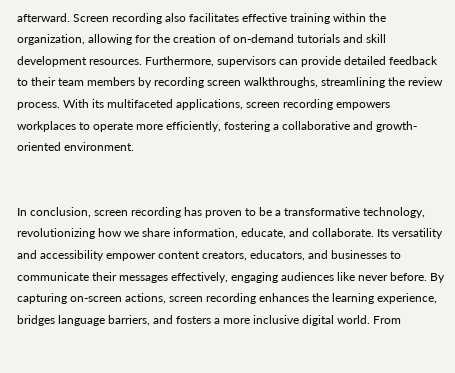afterward. Screen recording also facilitates effective training within the organization, allowing for the creation of on-demand tutorials and skill development resources. Furthermore, supervisors can provide detailed feedback to their team members by recording screen walkthroughs, streamlining the review process. With its multifaceted applications, screen recording empowers workplaces to operate more efficiently, fostering a collaborative and growth-oriented environment.


In conclusion, screen recording has proven to be a transformative technology, revolutionizing how we share information, educate, and collaborate. Its versatility and accessibility empower content creators, educators, and businesses to communicate their messages effectively, engaging audiences like never before. By capturing on-screen actions, screen recording enhances the learning experience, bridges language barriers, and fosters a more inclusive digital world. From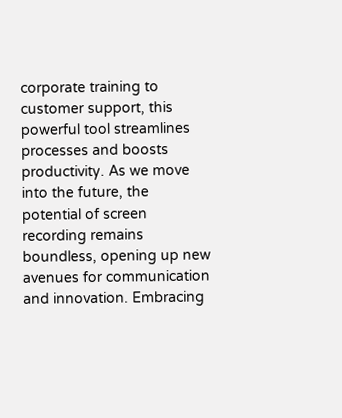corporate training to customer support, this powerful tool streamlines processes and boosts productivity. As we move into the future, the potential of screen recording remains boundless, opening up new avenues for communication and innovation. Embracing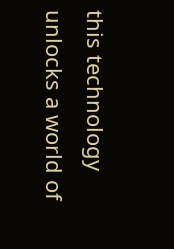this technology unlocks a world of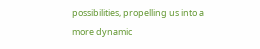possibilities, propelling us into a more dynamic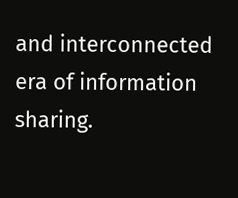and interconnected era of information sharing.